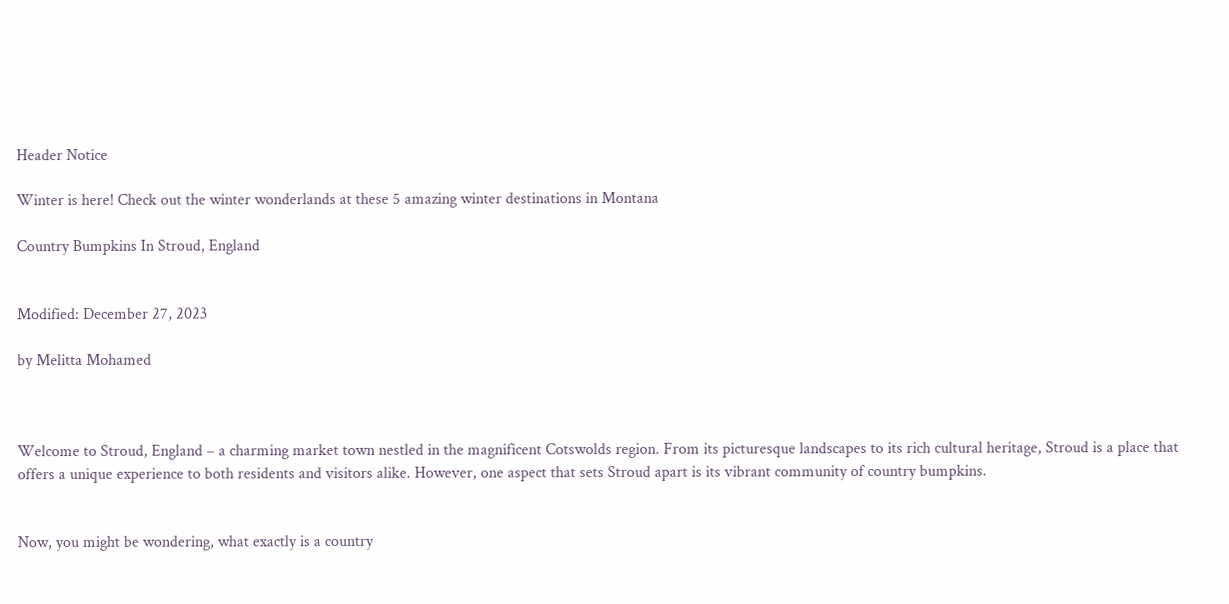Header Notice

Winter is here! Check out the winter wonderlands at these 5 amazing winter destinations in Montana

Country Bumpkins In Stroud, England


Modified: December 27, 2023

by Melitta Mohamed



Welcome to Stroud, England – a charming market town nestled in the magnificent Cotswolds region. From its picturesque landscapes to its rich cultural heritage, Stroud is a place that offers a unique experience to both residents and visitors alike. However, one aspect that sets Stroud apart is its vibrant community of country bumpkins.


Now, you might be wondering, what exactly is a country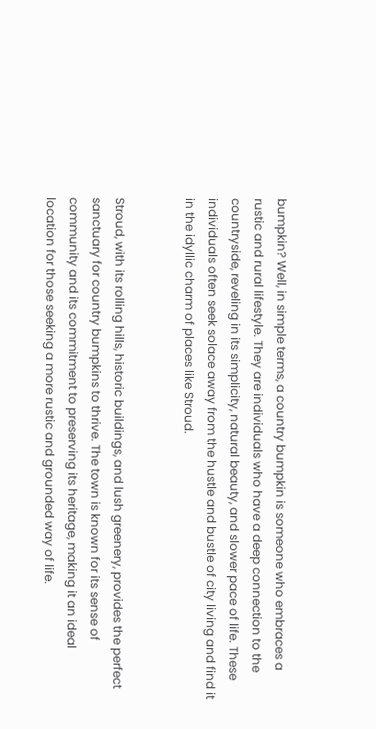bumpkin? Well, in simple terms, a country bumpkin is someone who embraces a rustic and rural lifestyle. They are individuals who have a deep connection to the countryside, reveling in its simplicity, natural beauty, and slower pace of life. These individuals often seek solace away from the hustle and bustle of city living and find it in the idyllic charm of places like Stroud.


Stroud, with its rolling hills, historic buildings, and lush greenery, provides the perfect sanctuary for country bumpkins to thrive. The town is known for its sense of community and its commitment to preserving its heritage, making it an ideal location for those seeking a more rustic and grounded way of life.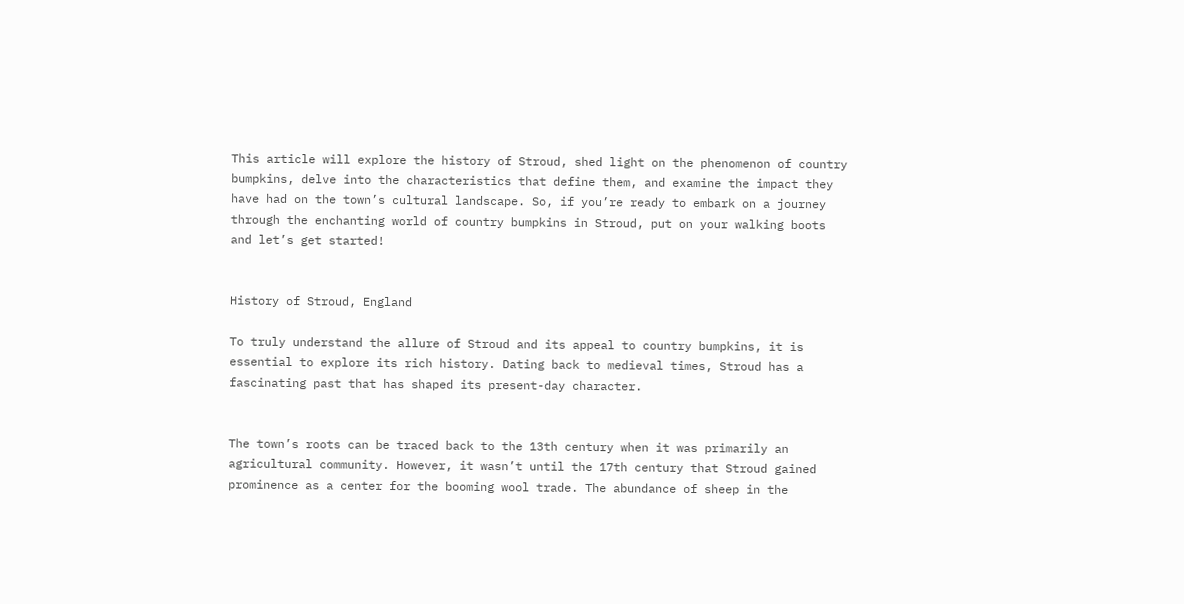This article will explore the history of Stroud, shed light on the phenomenon of country bumpkins, delve into the characteristics that define them, and examine the impact they have had on the town’s cultural landscape. So, if you’re ready to embark on a journey through the enchanting world of country bumpkins in Stroud, put on your walking boots and let’s get started!


History of Stroud, England

To truly understand the allure of Stroud and its appeal to country bumpkins, it is essential to explore its rich history. Dating back to medieval times, Stroud has a fascinating past that has shaped its present-day character.


The town’s roots can be traced back to the 13th century when it was primarily an agricultural community. However, it wasn’t until the 17th century that Stroud gained prominence as a center for the booming wool trade. The abundance of sheep in the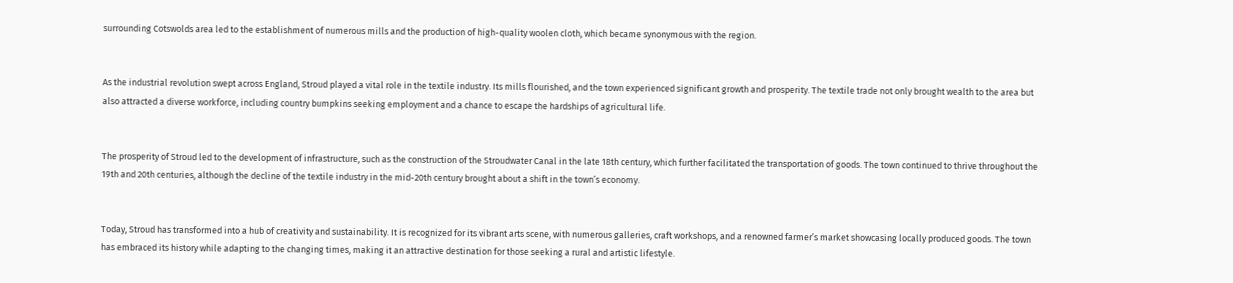surrounding Cotswolds area led to the establishment of numerous mills and the production of high-quality woolen cloth, which became synonymous with the region.


As the industrial revolution swept across England, Stroud played a vital role in the textile industry. Its mills flourished, and the town experienced significant growth and prosperity. The textile trade not only brought wealth to the area but also attracted a diverse workforce, including country bumpkins seeking employment and a chance to escape the hardships of agricultural life.


The prosperity of Stroud led to the development of infrastructure, such as the construction of the Stroudwater Canal in the late 18th century, which further facilitated the transportation of goods. The town continued to thrive throughout the 19th and 20th centuries, although the decline of the textile industry in the mid-20th century brought about a shift in the town’s economy.


Today, Stroud has transformed into a hub of creativity and sustainability. It is recognized for its vibrant arts scene, with numerous galleries, craft workshops, and a renowned farmer’s market showcasing locally produced goods. The town has embraced its history while adapting to the changing times, making it an attractive destination for those seeking a rural and artistic lifestyle.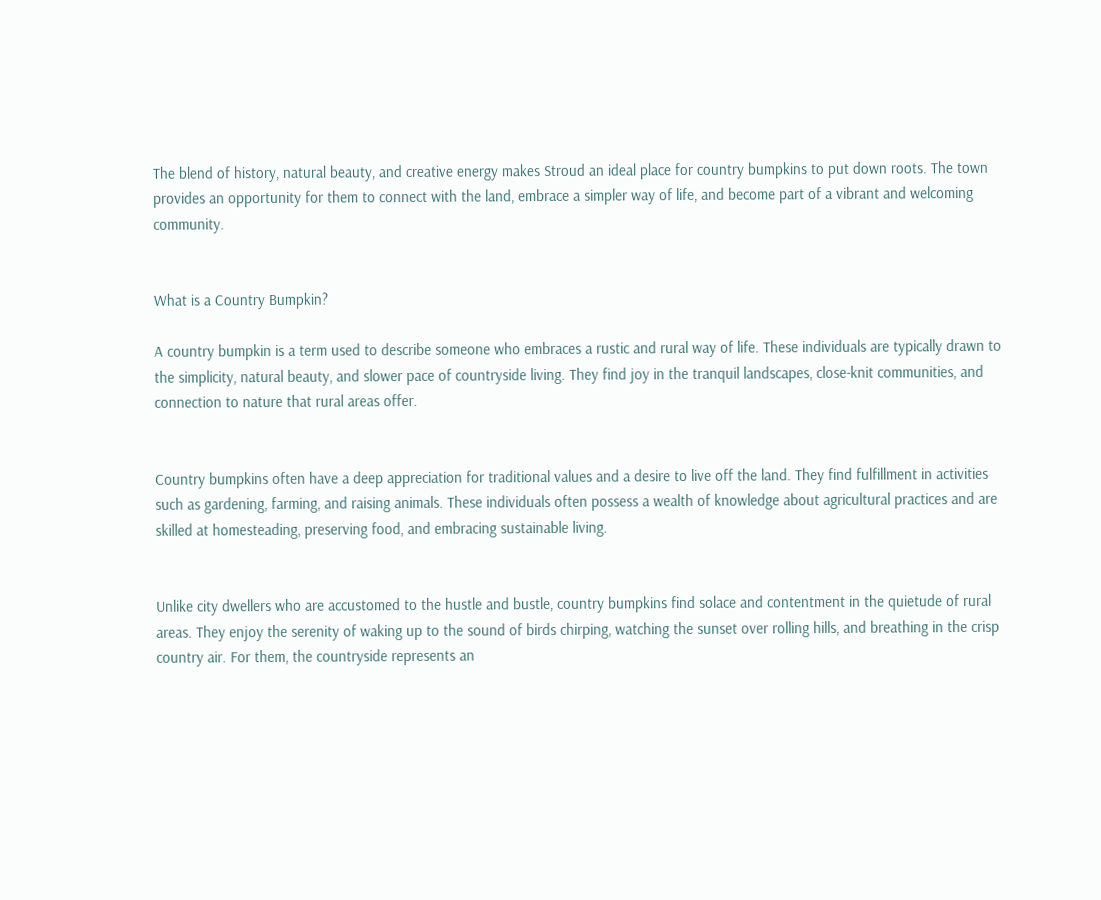The blend of history, natural beauty, and creative energy makes Stroud an ideal place for country bumpkins to put down roots. The town provides an opportunity for them to connect with the land, embrace a simpler way of life, and become part of a vibrant and welcoming community.


What is a Country Bumpkin?

A country bumpkin is a term used to describe someone who embraces a rustic and rural way of life. These individuals are typically drawn to the simplicity, natural beauty, and slower pace of countryside living. They find joy in the tranquil landscapes, close-knit communities, and connection to nature that rural areas offer.


Country bumpkins often have a deep appreciation for traditional values and a desire to live off the land. They find fulfillment in activities such as gardening, farming, and raising animals. These individuals often possess a wealth of knowledge about agricultural practices and are skilled at homesteading, preserving food, and embracing sustainable living.


Unlike city dwellers who are accustomed to the hustle and bustle, country bumpkins find solace and contentment in the quietude of rural areas. They enjoy the serenity of waking up to the sound of birds chirping, watching the sunset over rolling hills, and breathing in the crisp country air. For them, the countryside represents an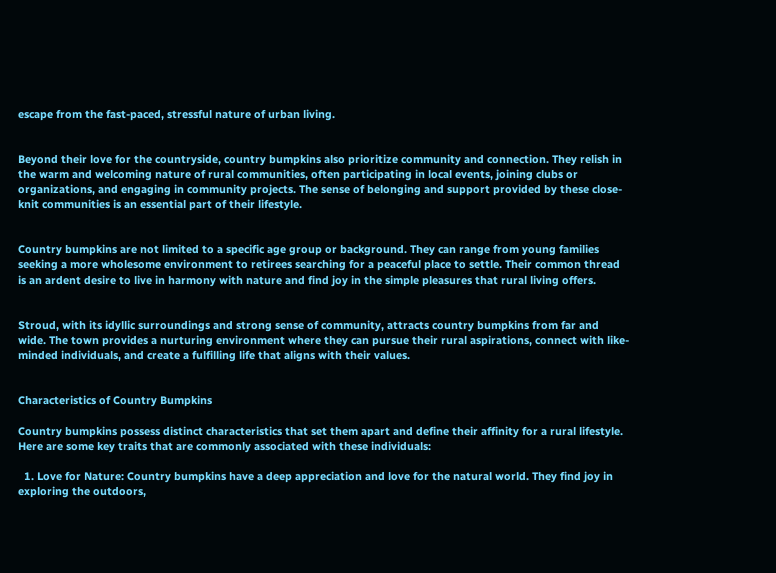escape from the fast-paced, stressful nature of urban living.


Beyond their love for the countryside, country bumpkins also prioritize community and connection. They relish in the warm and welcoming nature of rural communities, often participating in local events, joining clubs or organizations, and engaging in community projects. The sense of belonging and support provided by these close-knit communities is an essential part of their lifestyle.


Country bumpkins are not limited to a specific age group or background. They can range from young families seeking a more wholesome environment to retirees searching for a peaceful place to settle. Their common thread is an ardent desire to live in harmony with nature and find joy in the simple pleasures that rural living offers.


Stroud, with its idyllic surroundings and strong sense of community, attracts country bumpkins from far and wide. The town provides a nurturing environment where they can pursue their rural aspirations, connect with like-minded individuals, and create a fulfilling life that aligns with their values.


Characteristics of Country Bumpkins

Country bumpkins possess distinct characteristics that set them apart and define their affinity for a rural lifestyle. Here are some key traits that are commonly associated with these individuals:

  1. Love for Nature: Country bumpkins have a deep appreciation and love for the natural world. They find joy in exploring the outdoors,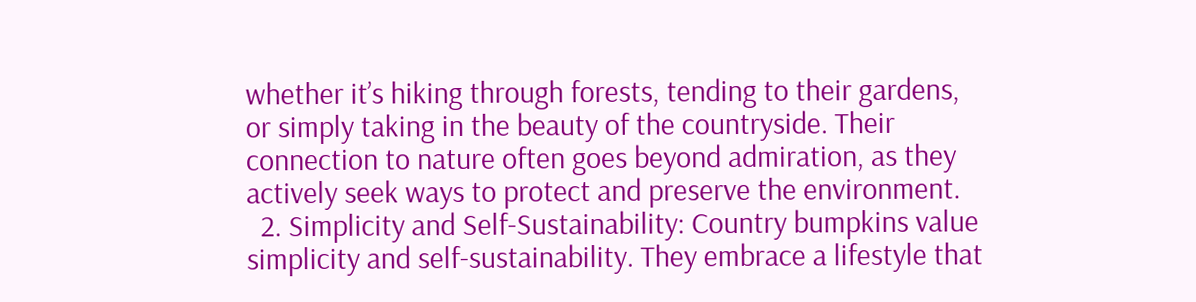whether it’s hiking through forests, tending to their gardens, or simply taking in the beauty of the countryside. Their connection to nature often goes beyond admiration, as they actively seek ways to protect and preserve the environment.
  2. Simplicity and Self-Sustainability: Country bumpkins value simplicity and self-sustainability. They embrace a lifestyle that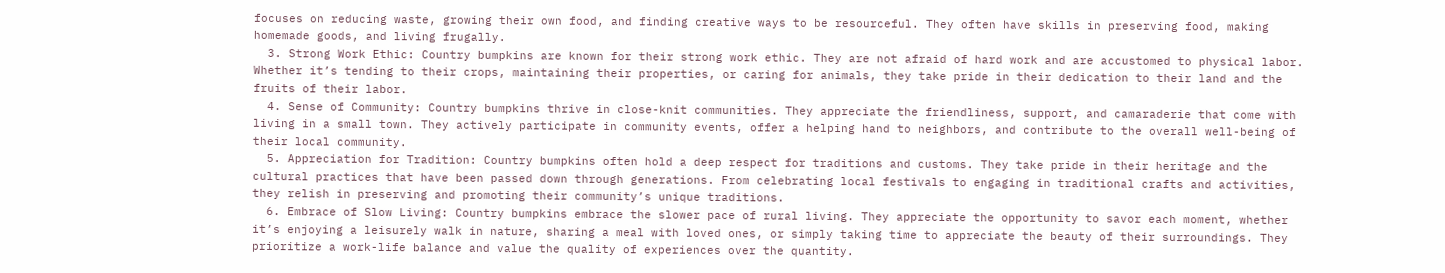focuses on reducing waste, growing their own food, and finding creative ways to be resourceful. They often have skills in preserving food, making homemade goods, and living frugally.
  3. Strong Work Ethic: Country bumpkins are known for their strong work ethic. They are not afraid of hard work and are accustomed to physical labor. Whether it’s tending to their crops, maintaining their properties, or caring for animals, they take pride in their dedication to their land and the fruits of their labor.
  4. Sense of Community: Country bumpkins thrive in close-knit communities. They appreciate the friendliness, support, and camaraderie that come with living in a small town. They actively participate in community events, offer a helping hand to neighbors, and contribute to the overall well-being of their local community.
  5. Appreciation for Tradition: Country bumpkins often hold a deep respect for traditions and customs. They take pride in their heritage and the cultural practices that have been passed down through generations. From celebrating local festivals to engaging in traditional crafts and activities, they relish in preserving and promoting their community’s unique traditions.
  6. Embrace of Slow Living: Country bumpkins embrace the slower pace of rural living. They appreciate the opportunity to savor each moment, whether it’s enjoying a leisurely walk in nature, sharing a meal with loved ones, or simply taking time to appreciate the beauty of their surroundings. They prioritize a work-life balance and value the quality of experiences over the quantity.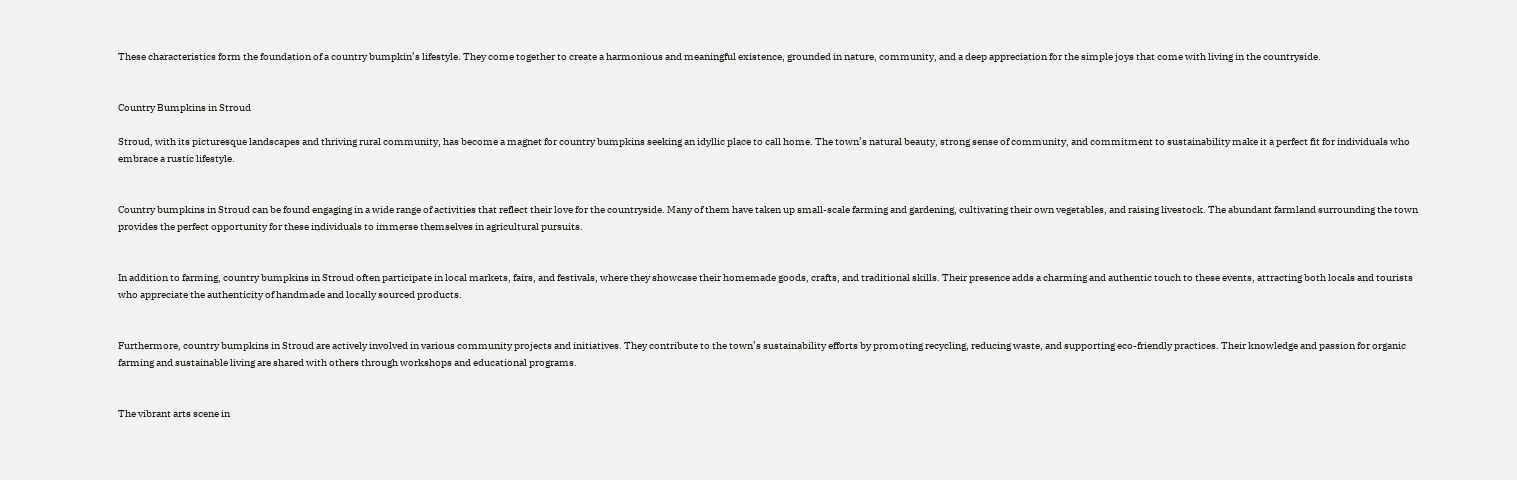These characteristics form the foundation of a country bumpkin’s lifestyle. They come together to create a harmonious and meaningful existence, grounded in nature, community, and a deep appreciation for the simple joys that come with living in the countryside.


Country Bumpkins in Stroud

Stroud, with its picturesque landscapes and thriving rural community, has become a magnet for country bumpkins seeking an idyllic place to call home. The town’s natural beauty, strong sense of community, and commitment to sustainability make it a perfect fit for individuals who embrace a rustic lifestyle.


Country bumpkins in Stroud can be found engaging in a wide range of activities that reflect their love for the countryside. Many of them have taken up small-scale farming and gardening, cultivating their own vegetables, and raising livestock. The abundant farmland surrounding the town provides the perfect opportunity for these individuals to immerse themselves in agricultural pursuits.


In addition to farming, country bumpkins in Stroud often participate in local markets, fairs, and festivals, where they showcase their homemade goods, crafts, and traditional skills. Their presence adds a charming and authentic touch to these events, attracting both locals and tourists who appreciate the authenticity of handmade and locally sourced products.


Furthermore, country bumpkins in Stroud are actively involved in various community projects and initiatives. They contribute to the town’s sustainability efforts by promoting recycling, reducing waste, and supporting eco-friendly practices. Their knowledge and passion for organic farming and sustainable living are shared with others through workshops and educational programs.


The vibrant arts scene in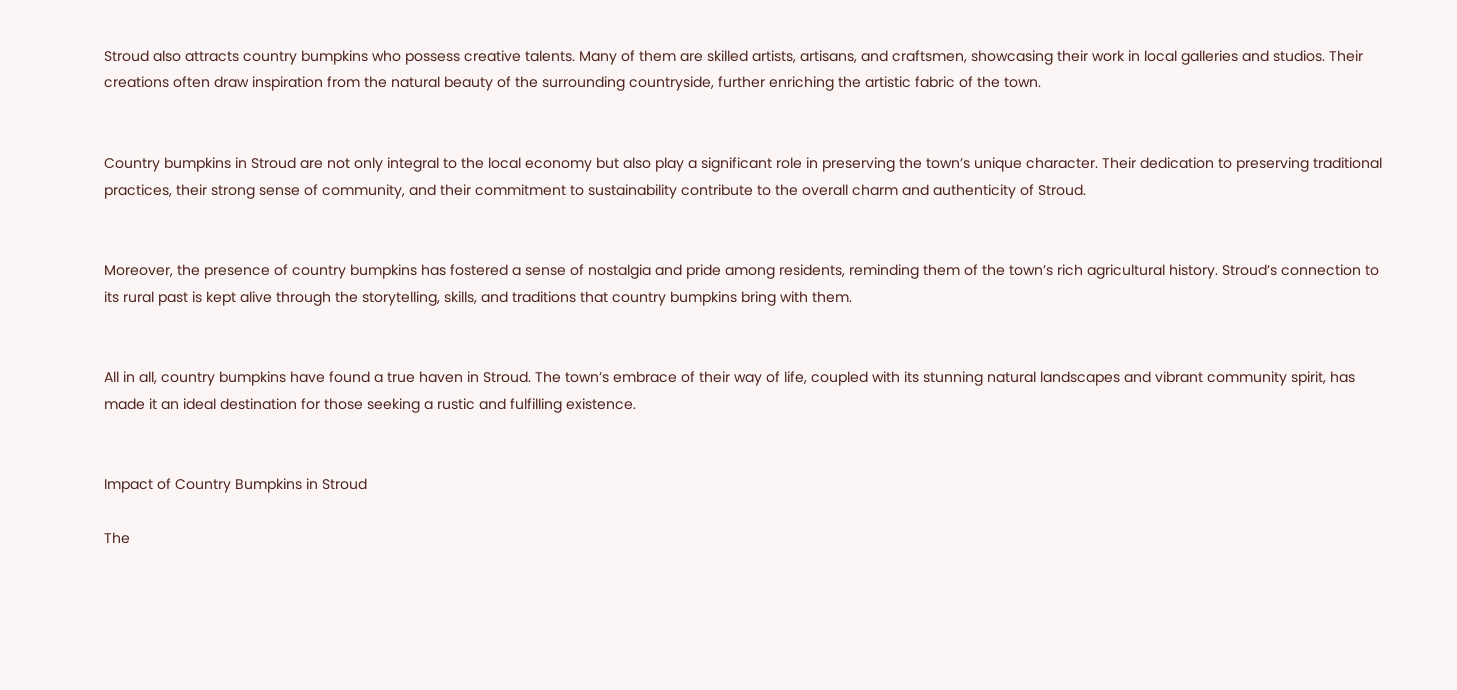Stroud also attracts country bumpkins who possess creative talents. Many of them are skilled artists, artisans, and craftsmen, showcasing their work in local galleries and studios. Their creations often draw inspiration from the natural beauty of the surrounding countryside, further enriching the artistic fabric of the town.


Country bumpkins in Stroud are not only integral to the local economy but also play a significant role in preserving the town’s unique character. Their dedication to preserving traditional practices, their strong sense of community, and their commitment to sustainability contribute to the overall charm and authenticity of Stroud.


Moreover, the presence of country bumpkins has fostered a sense of nostalgia and pride among residents, reminding them of the town’s rich agricultural history. Stroud’s connection to its rural past is kept alive through the storytelling, skills, and traditions that country bumpkins bring with them.


All in all, country bumpkins have found a true haven in Stroud. The town’s embrace of their way of life, coupled with its stunning natural landscapes and vibrant community spirit, has made it an ideal destination for those seeking a rustic and fulfilling existence.


Impact of Country Bumpkins in Stroud

The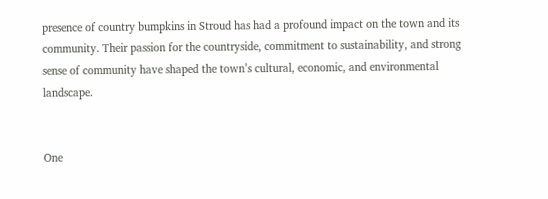presence of country bumpkins in Stroud has had a profound impact on the town and its community. Their passion for the countryside, commitment to sustainability, and strong sense of community have shaped the town’s cultural, economic, and environmental landscape.


One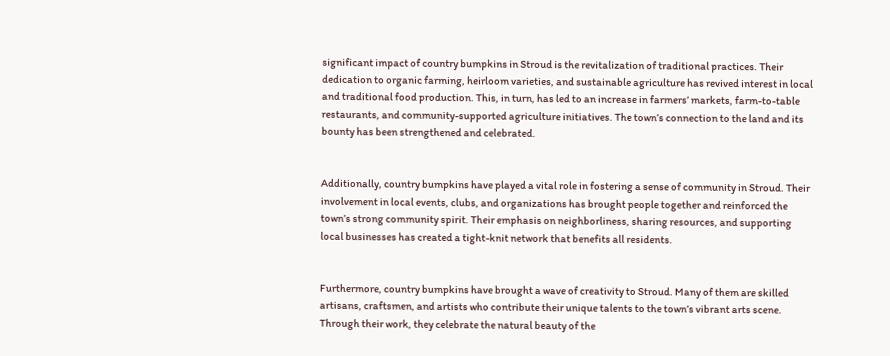significant impact of country bumpkins in Stroud is the revitalization of traditional practices. Their dedication to organic farming, heirloom varieties, and sustainable agriculture has revived interest in local and traditional food production. This, in turn, has led to an increase in farmers’ markets, farm-to-table restaurants, and community-supported agriculture initiatives. The town’s connection to the land and its bounty has been strengthened and celebrated.


Additionally, country bumpkins have played a vital role in fostering a sense of community in Stroud. Their involvement in local events, clubs, and organizations has brought people together and reinforced the town’s strong community spirit. Their emphasis on neighborliness, sharing resources, and supporting local businesses has created a tight-knit network that benefits all residents.


Furthermore, country bumpkins have brought a wave of creativity to Stroud. Many of them are skilled artisans, craftsmen, and artists who contribute their unique talents to the town’s vibrant arts scene. Through their work, they celebrate the natural beauty of the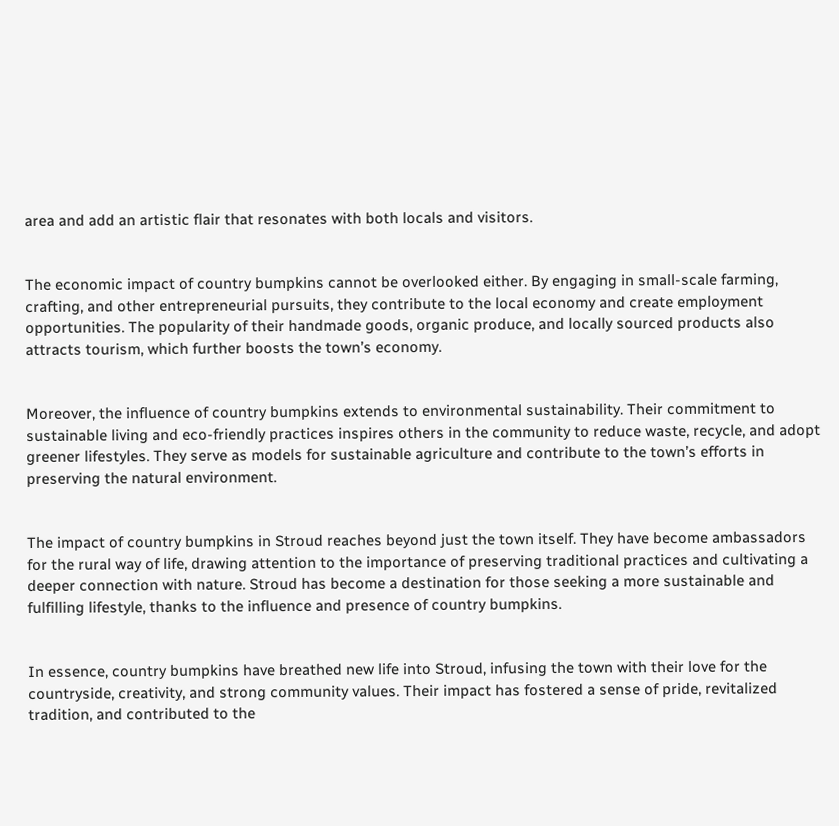area and add an artistic flair that resonates with both locals and visitors.


The economic impact of country bumpkins cannot be overlooked either. By engaging in small-scale farming, crafting, and other entrepreneurial pursuits, they contribute to the local economy and create employment opportunities. The popularity of their handmade goods, organic produce, and locally sourced products also attracts tourism, which further boosts the town’s economy.


Moreover, the influence of country bumpkins extends to environmental sustainability. Their commitment to sustainable living and eco-friendly practices inspires others in the community to reduce waste, recycle, and adopt greener lifestyles. They serve as models for sustainable agriculture and contribute to the town’s efforts in preserving the natural environment.


The impact of country bumpkins in Stroud reaches beyond just the town itself. They have become ambassadors for the rural way of life, drawing attention to the importance of preserving traditional practices and cultivating a deeper connection with nature. Stroud has become a destination for those seeking a more sustainable and fulfilling lifestyle, thanks to the influence and presence of country bumpkins.


In essence, country bumpkins have breathed new life into Stroud, infusing the town with their love for the countryside, creativity, and strong community values. Their impact has fostered a sense of pride, revitalized tradition, and contributed to the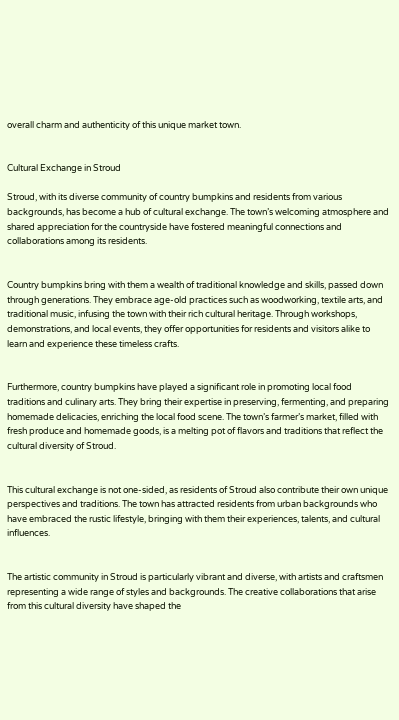overall charm and authenticity of this unique market town.


Cultural Exchange in Stroud

Stroud, with its diverse community of country bumpkins and residents from various backgrounds, has become a hub of cultural exchange. The town’s welcoming atmosphere and shared appreciation for the countryside have fostered meaningful connections and collaborations among its residents.


Country bumpkins bring with them a wealth of traditional knowledge and skills, passed down through generations. They embrace age-old practices such as woodworking, textile arts, and traditional music, infusing the town with their rich cultural heritage. Through workshops, demonstrations, and local events, they offer opportunities for residents and visitors alike to learn and experience these timeless crafts.


Furthermore, country bumpkins have played a significant role in promoting local food traditions and culinary arts. They bring their expertise in preserving, fermenting, and preparing homemade delicacies, enriching the local food scene. The town’s farmer’s market, filled with fresh produce and homemade goods, is a melting pot of flavors and traditions that reflect the cultural diversity of Stroud.


This cultural exchange is not one-sided, as residents of Stroud also contribute their own unique perspectives and traditions. The town has attracted residents from urban backgrounds who have embraced the rustic lifestyle, bringing with them their experiences, talents, and cultural influences.


The artistic community in Stroud is particularly vibrant and diverse, with artists and craftsmen representing a wide range of styles and backgrounds. The creative collaborations that arise from this cultural diversity have shaped the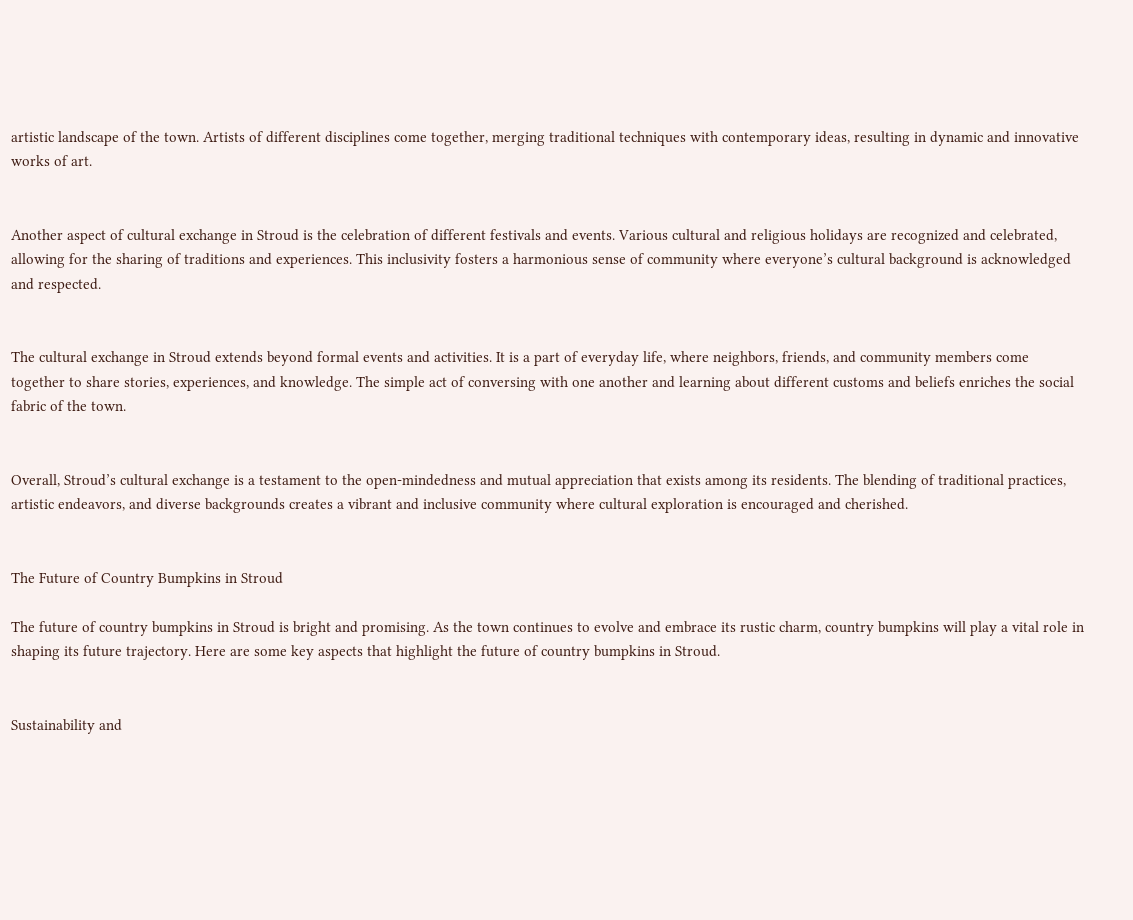artistic landscape of the town. Artists of different disciplines come together, merging traditional techniques with contemporary ideas, resulting in dynamic and innovative works of art.


Another aspect of cultural exchange in Stroud is the celebration of different festivals and events. Various cultural and religious holidays are recognized and celebrated, allowing for the sharing of traditions and experiences. This inclusivity fosters a harmonious sense of community where everyone’s cultural background is acknowledged and respected.


The cultural exchange in Stroud extends beyond formal events and activities. It is a part of everyday life, where neighbors, friends, and community members come together to share stories, experiences, and knowledge. The simple act of conversing with one another and learning about different customs and beliefs enriches the social fabric of the town.


Overall, Stroud’s cultural exchange is a testament to the open-mindedness and mutual appreciation that exists among its residents. The blending of traditional practices, artistic endeavors, and diverse backgrounds creates a vibrant and inclusive community where cultural exploration is encouraged and cherished.


The Future of Country Bumpkins in Stroud

The future of country bumpkins in Stroud is bright and promising. As the town continues to evolve and embrace its rustic charm, country bumpkins will play a vital role in shaping its future trajectory. Here are some key aspects that highlight the future of country bumpkins in Stroud.


Sustainability and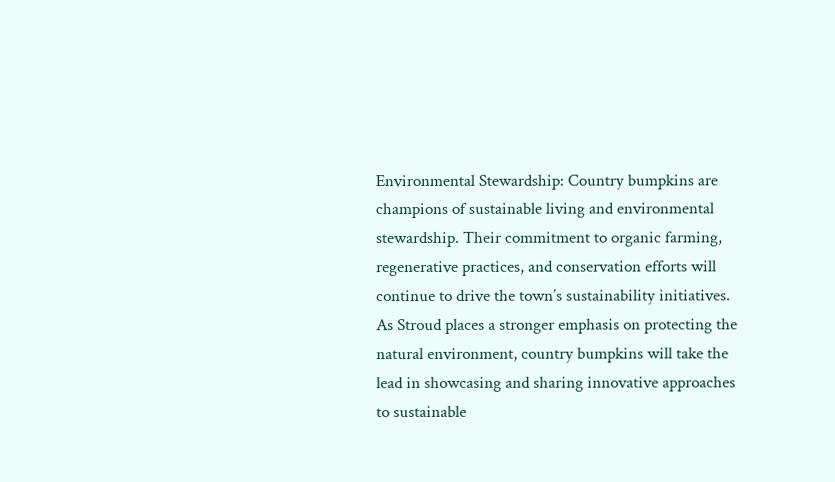Environmental Stewardship: Country bumpkins are champions of sustainable living and environmental stewardship. Their commitment to organic farming, regenerative practices, and conservation efforts will continue to drive the town’s sustainability initiatives. As Stroud places a stronger emphasis on protecting the natural environment, country bumpkins will take the lead in showcasing and sharing innovative approaches to sustainable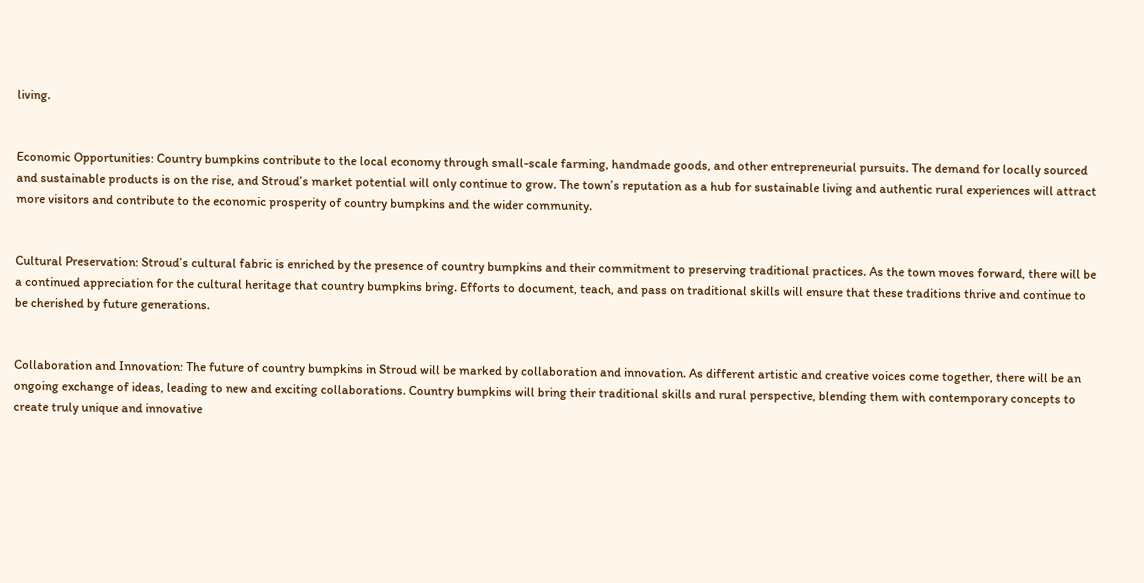living.


Economic Opportunities: Country bumpkins contribute to the local economy through small-scale farming, handmade goods, and other entrepreneurial pursuits. The demand for locally sourced and sustainable products is on the rise, and Stroud’s market potential will only continue to grow. The town’s reputation as a hub for sustainable living and authentic rural experiences will attract more visitors and contribute to the economic prosperity of country bumpkins and the wider community.


Cultural Preservation: Stroud’s cultural fabric is enriched by the presence of country bumpkins and their commitment to preserving traditional practices. As the town moves forward, there will be a continued appreciation for the cultural heritage that country bumpkins bring. Efforts to document, teach, and pass on traditional skills will ensure that these traditions thrive and continue to be cherished by future generations.


Collaboration and Innovation: The future of country bumpkins in Stroud will be marked by collaboration and innovation. As different artistic and creative voices come together, there will be an ongoing exchange of ideas, leading to new and exciting collaborations. Country bumpkins will bring their traditional skills and rural perspective, blending them with contemporary concepts to create truly unique and innovative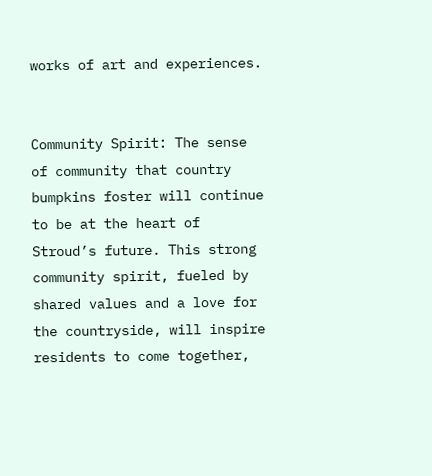works of art and experiences.


Community Spirit: The sense of community that country bumpkins foster will continue to be at the heart of Stroud’s future. This strong community spirit, fueled by shared values and a love for the countryside, will inspire residents to come together,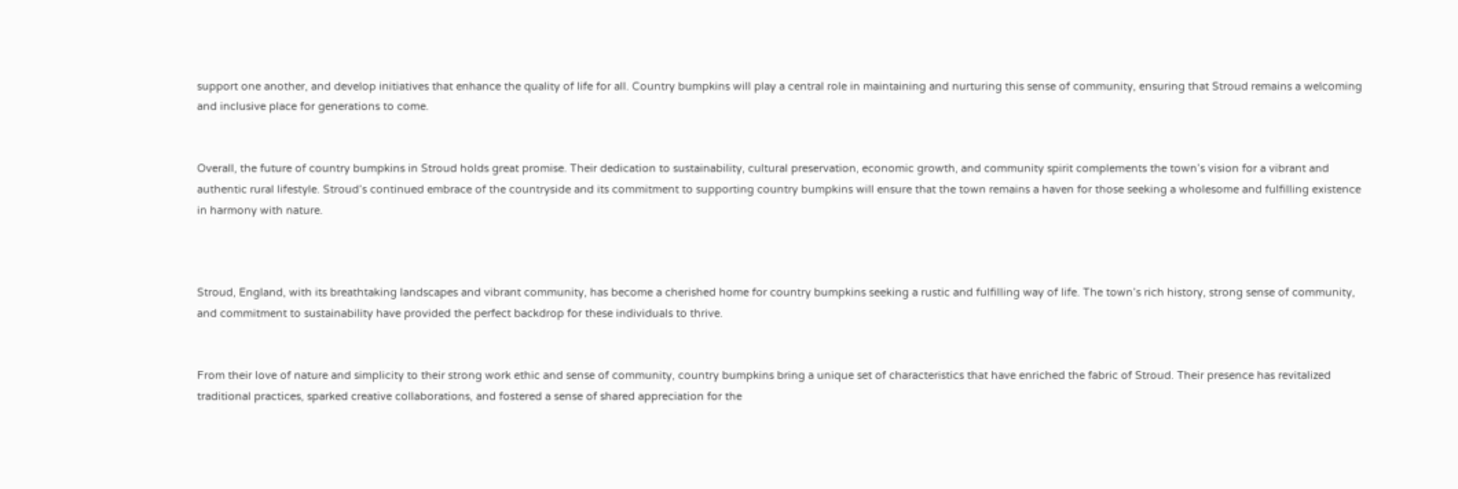support one another, and develop initiatives that enhance the quality of life for all. Country bumpkins will play a central role in maintaining and nurturing this sense of community, ensuring that Stroud remains a welcoming and inclusive place for generations to come.


Overall, the future of country bumpkins in Stroud holds great promise. Their dedication to sustainability, cultural preservation, economic growth, and community spirit complements the town’s vision for a vibrant and authentic rural lifestyle. Stroud’s continued embrace of the countryside and its commitment to supporting country bumpkins will ensure that the town remains a haven for those seeking a wholesome and fulfilling existence in harmony with nature.



Stroud, England, with its breathtaking landscapes and vibrant community, has become a cherished home for country bumpkins seeking a rustic and fulfilling way of life. The town’s rich history, strong sense of community, and commitment to sustainability have provided the perfect backdrop for these individuals to thrive.


From their love of nature and simplicity to their strong work ethic and sense of community, country bumpkins bring a unique set of characteristics that have enriched the fabric of Stroud. Their presence has revitalized traditional practices, sparked creative collaborations, and fostered a sense of shared appreciation for the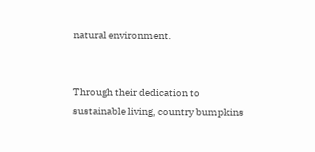natural environment.


Through their dedication to sustainable living, country bumpkins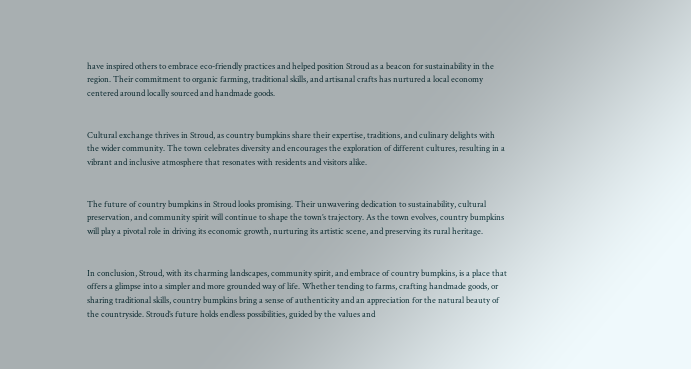have inspired others to embrace eco-friendly practices and helped position Stroud as a beacon for sustainability in the region. Their commitment to organic farming, traditional skills, and artisanal crafts has nurtured a local economy centered around locally sourced and handmade goods.


Cultural exchange thrives in Stroud, as country bumpkins share their expertise, traditions, and culinary delights with the wider community. The town celebrates diversity and encourages the exploration of different cultures, resulting in a vibrant and inclusive atmosphere that resonates with residents and visitors alike.


The future of country bumpkins in Stroud looks promising. Their unwavering dedication to sustainability, cultural preservation, and community spirit will continue to shape the town’s trajectory. As the town evolves, country bumpkins will play a pivotal role in driving its economic growth, nurturing its artistic scene, and preserving its rural heritage.


In conclusion, Stroud, with its charming landscapes, community spirit, and embrace of country bumpkins, is a place that offers a glimpse into a simpler and more grounded way of life. Whether tending to farms, crafting handmade goods, or sharing traditional skills, country bumpkins bring a sense of authenticity and an appreciation for the natural beauty of the countryside. Stroud’s future holds endless possibilities, guided by the values and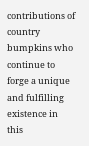contributions of country bumpkins who continue to forge a unique and fulfilling existence in this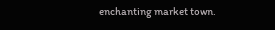enchanting market town.